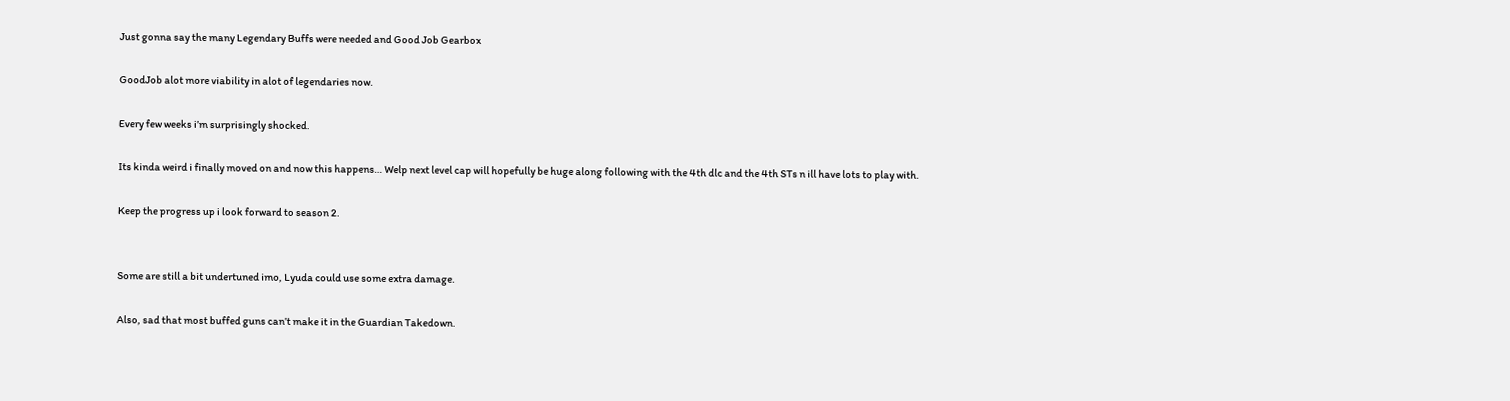Just gonna say the many Legendary Buffs were needed and Good Job Gearbox

GoodJob alot more viability in alot of legendaries now.

Every few weeks i’m surprisingly shocked.

Its kinda weird i finally moved on and now this happens… Welp next level cap will hopefully be huge along following with the 4th dlc and the 4th STs n ill have lots to play with.

Keep the progress up i look forward to season 2.


Some are still a bit undertuned imo, Lyuda could use some extra damage.

Also, sad that most buffed guns can’t make it in the Guardian Takedown.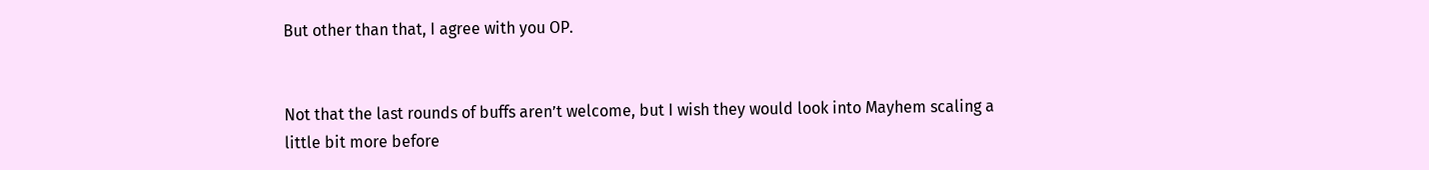But other than that, I agree with you OP.


Not that the last rounds of buffs aren’t welcome, but I wish they would look into Mayhem scaling a little bit more before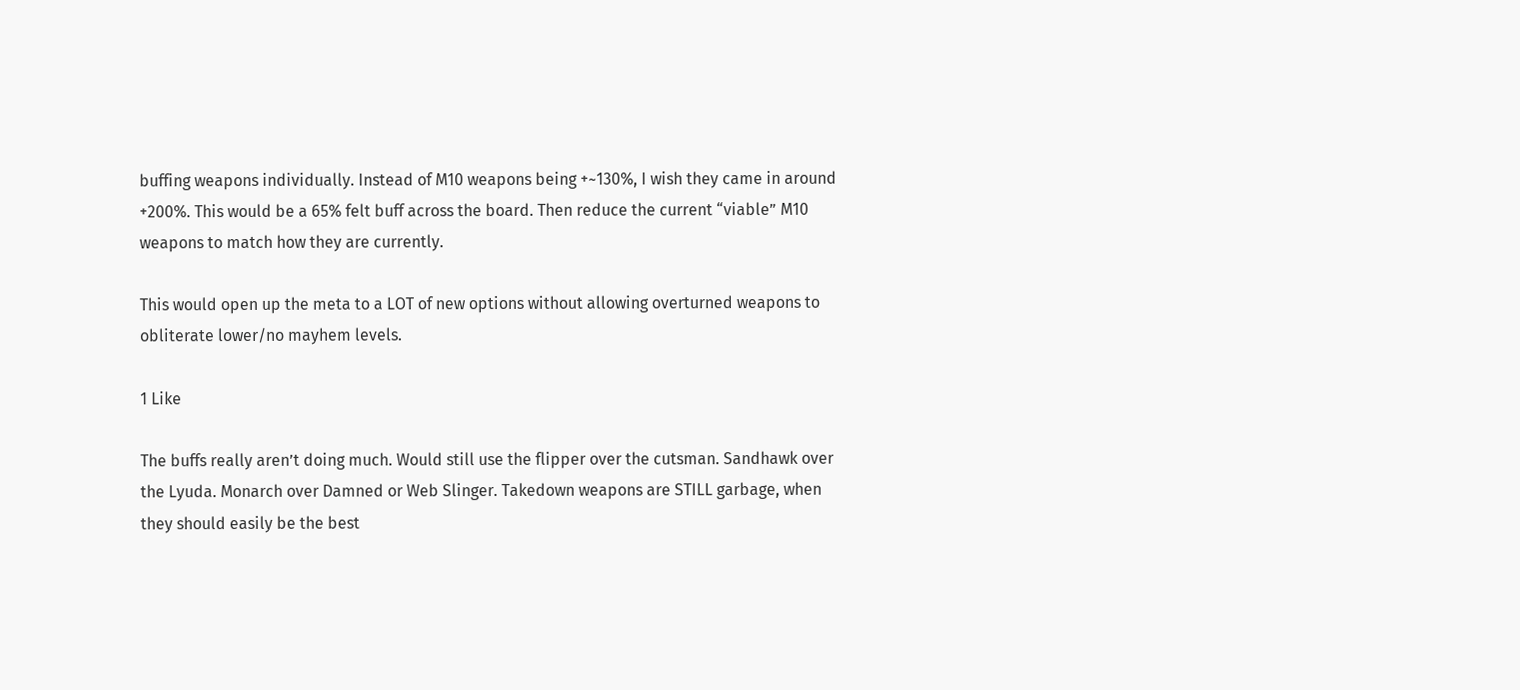buffing weapons individually. Instead of M10 weapons being +~130%, I wish they came in around +200%. This would be a 65% felt buff across the board. Then reduce the current “viable” M10 weapons to match how they are currently.

This would open up the meta to a LOT of new options without allowing overturned weapons to obliterate lower/no mayhem levels.

1 Like

The buffs really aren’t doing much. Would still use the flipper over the cutsman. Sandhawk over the Lyuda. Monarch over Damned or Web Slinger. Takedown weapons are STILL garbage, when they should easily be the best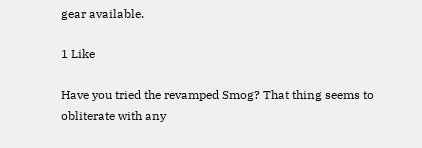gear available.

1 Like

Have you tried the revamped Smog? That thing seems to obliterate with any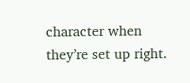character when they’re set up right.